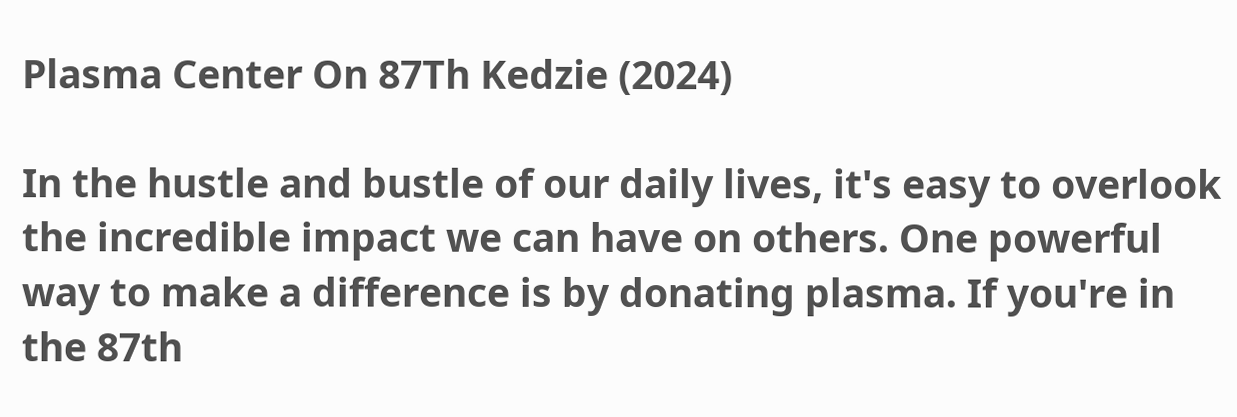Plasma Center On 87Th Kedzie (2024)

In the hustle and bustle of our daily lives, it's easy to overlook the incredible impact we can have on others. One powerful way to make a difference is by donating plasma. If you're in the 87th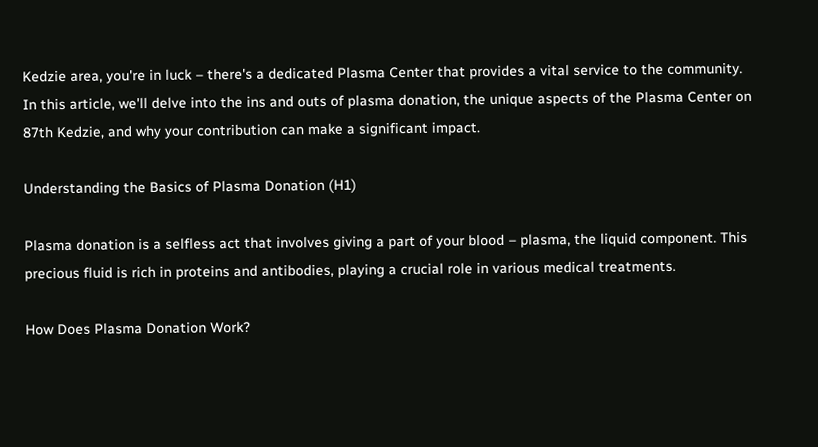Kedzie area, you're in luck – there's a dedicated Plasma Center that provides a vital service to the community. In this article, we'll delve into the ins and outs of plasma donation, the unique aspects of the Plasma Center on 87th Kedzie, and why your contribution can make a significant impact.

Understanding the Basics of Plasma Donation (H1)

Plasma donation is a selfless act that involves giving a part of your blood – plasma, the liquid component. This precious fluid is rich in proteins and antibodies, playing a crucial role in various medical treatments.

How Does Plasma Donation Work?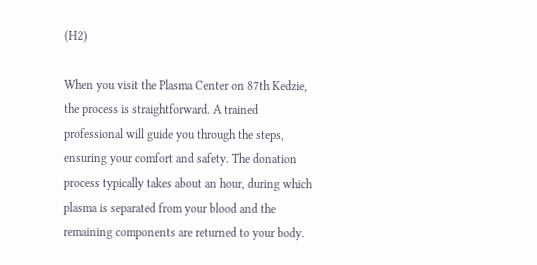(H2)

When you visit the Plasma Center on 87th Kedzie, the process is straightforward. A trained professional will guide you through the steps, ensuring your comfort and safety. The donation process typically takes about an hour, during which plasma is separated from your blood and the remaining components are returned to your body.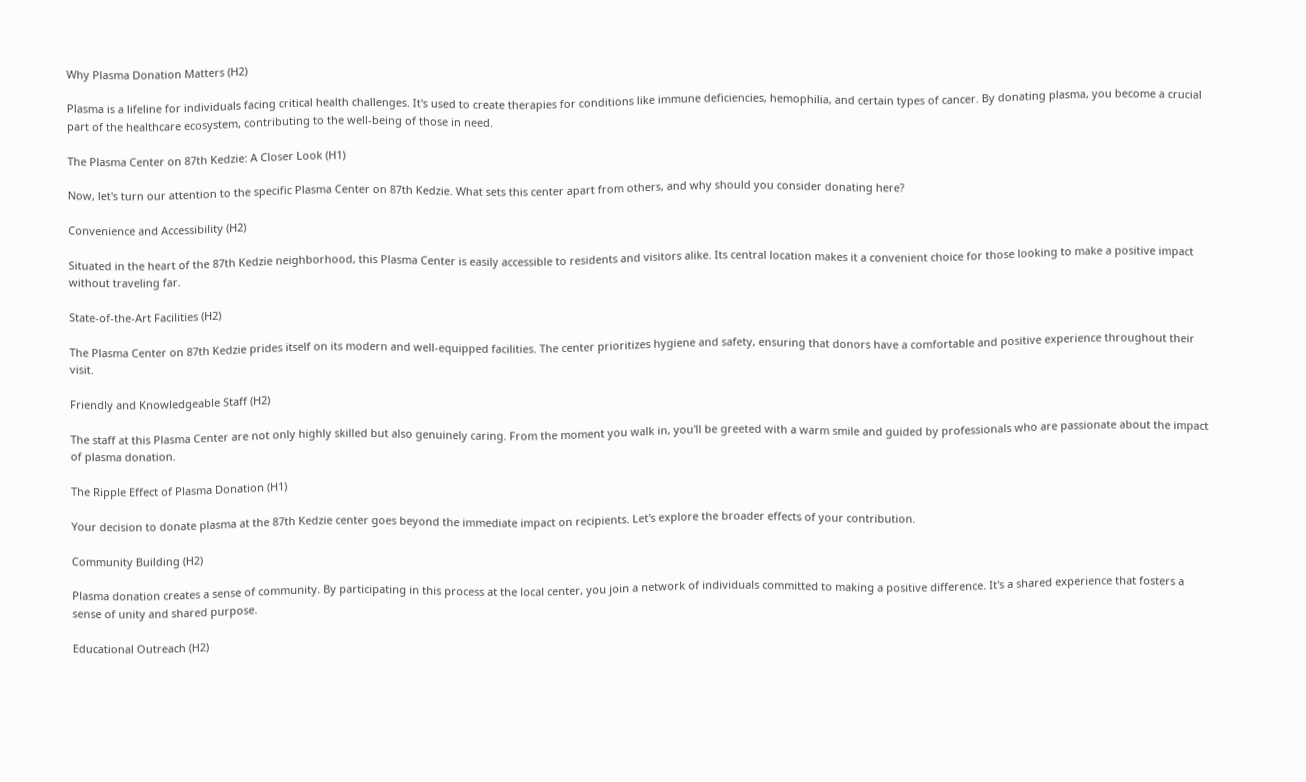Why Plasma Donation Matters (H2)

Plasma is a lifeline for individuals facing critical health challenges. It's used to create therapies for conditions like immune deficiencies, hemophilia, and certain types of cancer. By donating plasma, you become a crucial part of the healthcare ecosystem, contributing to the well-being of those in need.

The Plasma Center on 87th Kedzie: A Closer Look (H1)

Now, let's turn our attention to the specific Plasma Center on 87th Kedzie. What sets this center apart from others, and why should you consider donating here?

Convenience and Accessibility (H2)

Situated in the heart of the 87th Kedzie neighborhood, this Plasma Center is easily accessible to residents and visitors alike. Its central location makes it a convenient choice for those looking to make a positive impact without traveling far.

State-of-the-Art Facilities (H2)

The Plasma Center on 87th Kedzie prides itself on its modern and well-equipped facilities. The center prioritizes hygiene and safety, ensuring that donors have a comfortable and positive experience throughout their visit.

Friendly and Knowledgeable Staff (H2)

The staff at this Plasma Center are not only highly skilled but also genuinely caring. From the moment you walk in, you'll be greeted with a warm smile and guided by professionals who are passionate about the impact of plasma donation.

The Ripple Effect of Plasma Donation (H1)

Your decision to donate plasma at the 87th Kedzie center goes beyond the immediate impact on recipients. Let's explore the broader effects of your contribution.

Community Building (H2)

Plasma donation creates a sense of community. By participating in this process at the local center, you join a network of individuals committed to making a positive difference. It's a shared experience that fosters a sense of unity and shared purpose.

Educational Outreach (H2)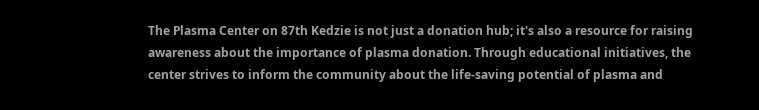The Plasma Center on 87th Kedzie is not just a donation hub; it's also a resource for raising awareness about the importance of plasma donation. Through educational initiatives, the center strives to inform the community about the life-saving potential of plasma and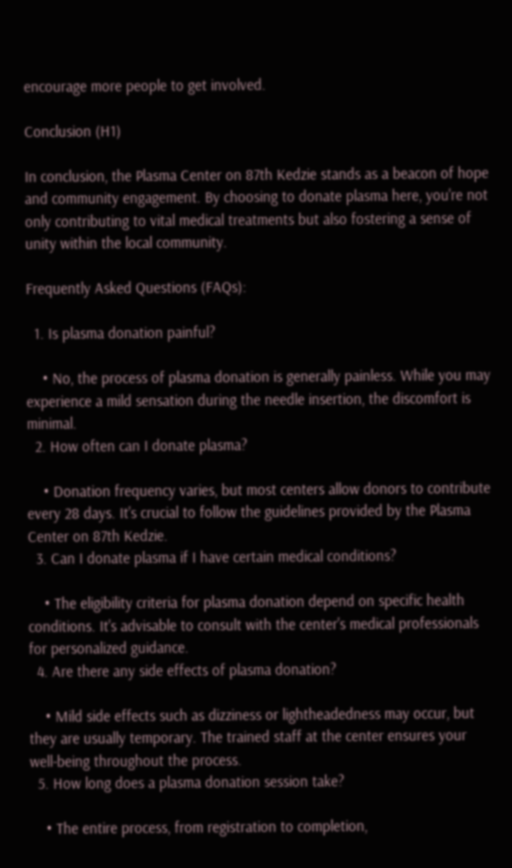encourage more people to get involved.

Conclusion (H1)

In conclusion, the Plasma Center on 87th Kedzie stands as a beacon of hope and community engagement. By choosing to donate plasma here, you're not only contributing to vital medical treatments but also fostering a sense of unity within the local community.

Frequently Asked Questions (FAQs):

  1. Is plasma donation painful?

    • No, the process of plasma donation is generally painless. While you may experience a mild sensation during the needle insertion, the discomfort is minimal.
  2. How often can I donate plasma?

    • Donation frequency varies, but most centers allow donors to contribute every 28 days. It's crucial to follow the guidelines provided by the Plasma Center on 87th Kedzie.
  3. Can I donate plasma if I have certain medical conditions?

    • The eligibility criteria for plasma donation depend on specific health conditions. It's advisable to consult with the center's medical professionals for personalized guidance.
  4. Are there any side effects of plasma donation?

    • Mild side effects such as dizziness or lightheadedness may occur, but they are usually temporary. The trained staff at the center ensures your well-being throughout the process.
  5. How long does a plasma donation session take?

    • The entire process, from registration to completion,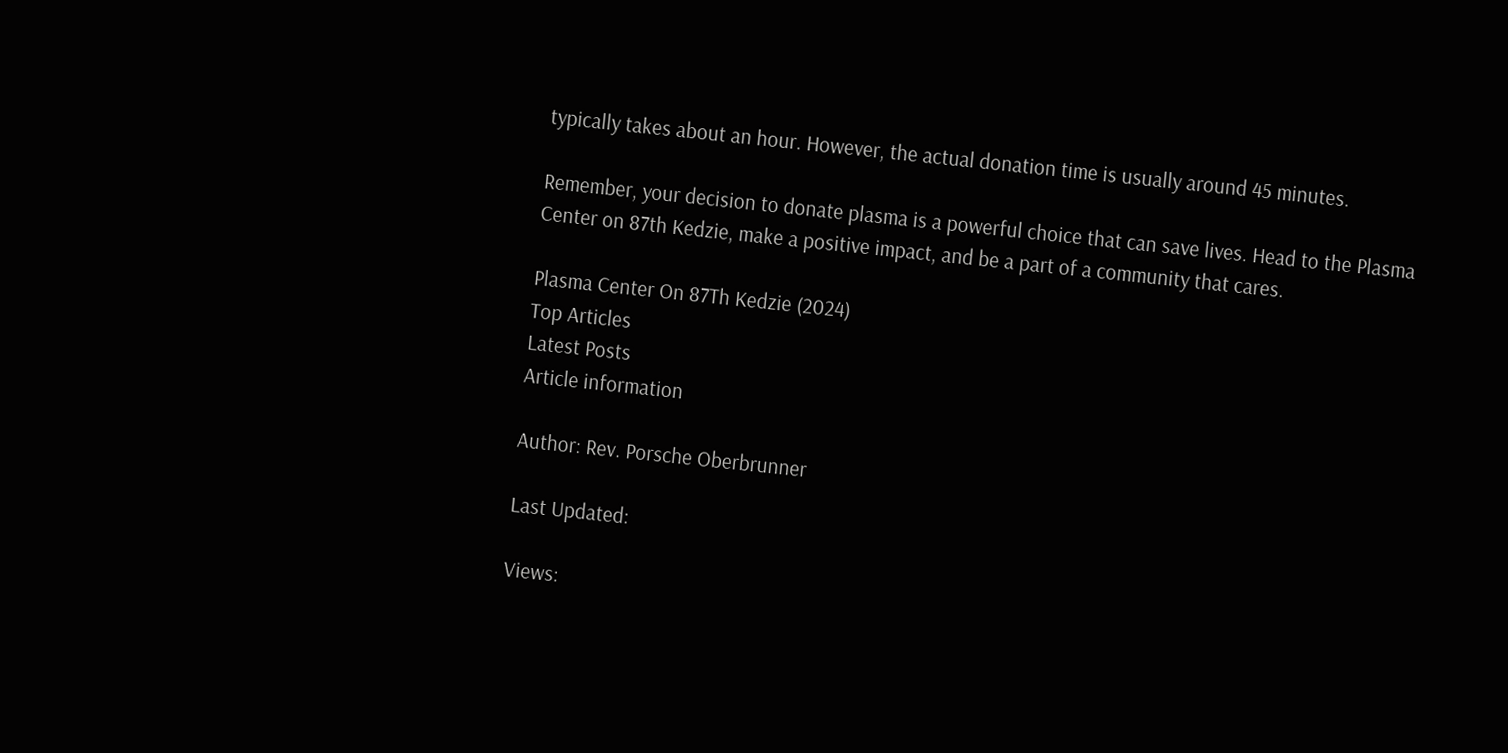typically takes about an hour. However, the actual donation time is usually around 45 minutes.

Remember, your decision to donate plasma is a powerful choice that can save lives. Head to the Plasma Center on 87th Kedzie, make a positive impact, and be a part of a community that cares.

Plasma Center On 87Th Kedzie (2024)
Top Articles
Latest Posts
Article information

Author: Rev. Porsche Oberbrunner

Last Updated:

Views: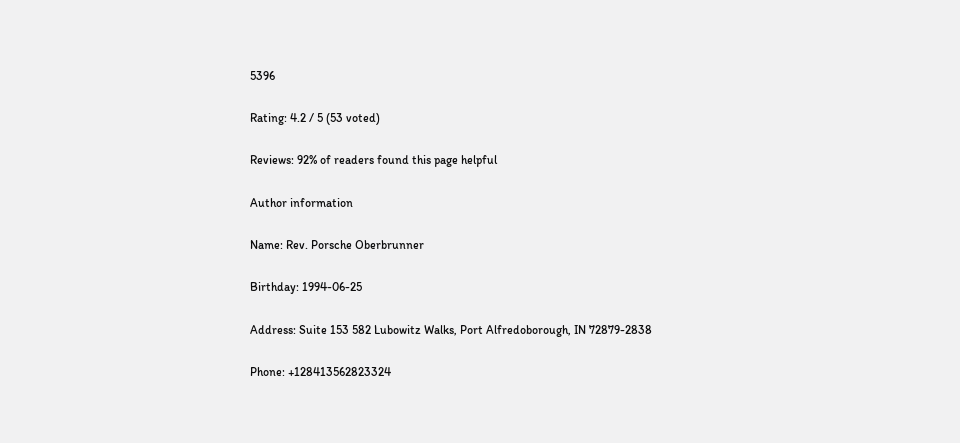5396

Rating: 4.2 / 5 (53 voted)

Reviews: 92% of readers found this page helpful

Author information

Name: Rev. Porsche Oberbrunner

Birthday: 1994-06-25

Address: Suite 153 582 Lubowitz Walks, Port Alfredoborough, IN 72879-2838

Phone: +128413562823324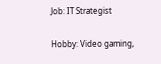Job: IT Strategist

Hobby: Video gaming,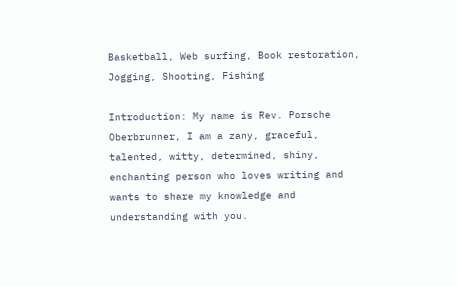Basketball, Web surfing, Book restoration, Jogging, Shooting, Fishing

Introduction: My name is Rev. Porsche Oberbrunner, I am a zany, graceful, talented, witty, determined, shiny, enchanting person who loves writing and wants to share my knowledge and understanding with you.